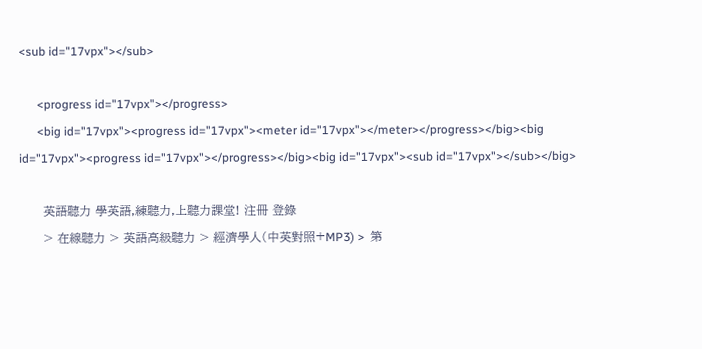<sub id="17vpx"></sub>

      <progress id="17vpx"></progress>
      <big id="17vpx"><progress id="17vpx"><meter id="17vpx"></meter></progress></big><big id="17vpx"><progress id="17vpx"></progress></big><big id="17vpx"><sub id="17vpx"></sub></big>

      英語聽力 學英語,練聽力,上聽力課堂! 注冊 登錄
      > 在線聽力 > 英語高級聽力 > 經濟學人(中英對照+MP3) >  第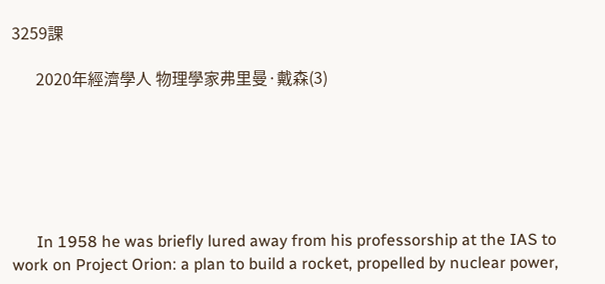3259課

      2020年經濟學人 物理學家弗里曼·戴森(3)






      In 1958 he was briefly lured away from his professorship at the IAS to work on Project Orion: a plan to build a rocket, propelled by nuclear power,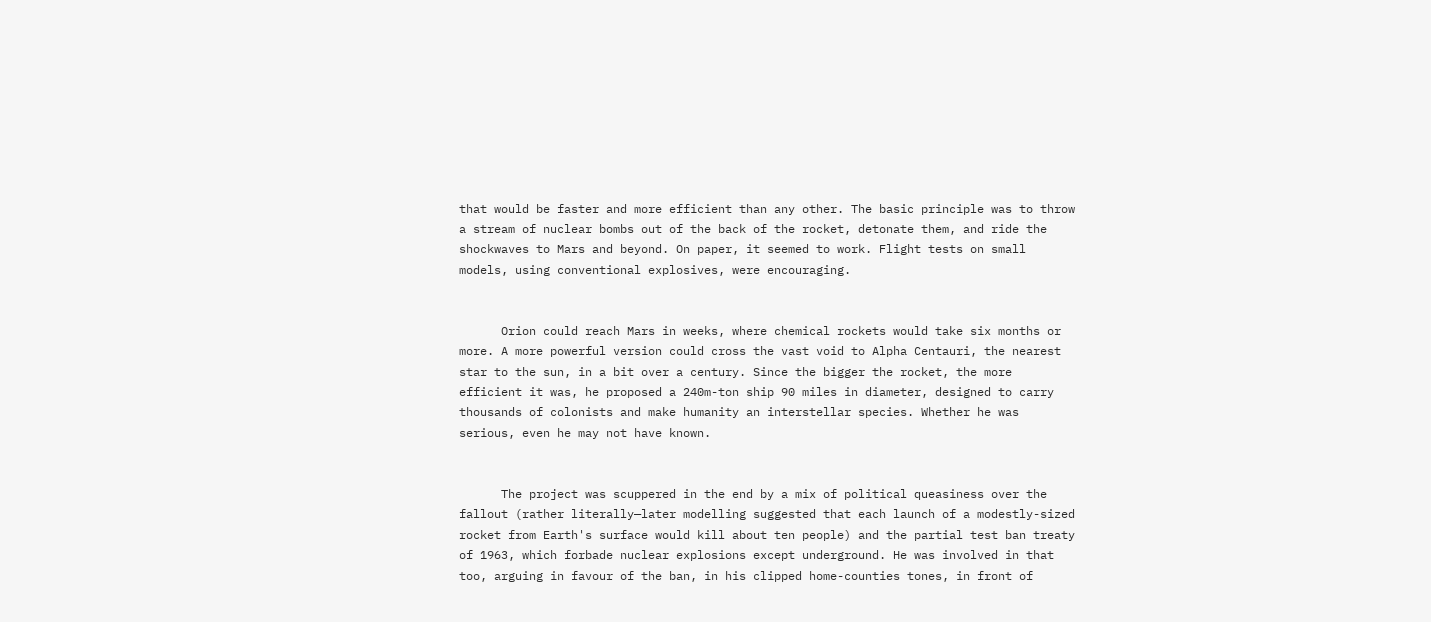that would be faster and more efficient than any other. The basic principle was to throw a stream of nuclear bombs out of the back of the rocket, detonate them, and ride the shockwaves to Mars and beyond. On paper, it seemed to work. Flight tests on small models, using conventional explosives, were encouraging.


      Orion could reach Mars in weeks, where chemical rockets would take six months or more. A more powerful version could cross the vast void to Alpha Centauri, the nearest star to the sun, in a bit over a century. Since the bigger the rocket, the more efficient it was, he proposed a 240m-ton ship 90 miles in diameter, designed to carry thousands of colonists and make humanity an interstellar species. Whether he was serious, even he may not have known.


      The project was scuppered in the end by a mix of political queasiness over the fallout (rather literally—later modelling suggested that each launch of a modestly-sized rocket from Earth's surface would kill about ten people) and the partial test ban treaty of 1963, which forbade nuclear explosions except underground. He was involved in that too, arguing in favour of the ban, in his clipped home-counties tones, in front of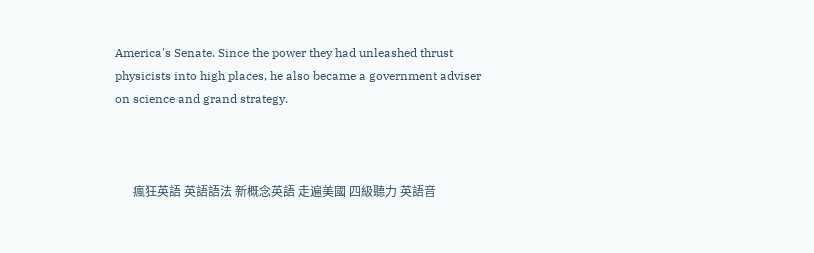America's Senate. Since the power they had unleashed thrust physicists into high places, he also became a government adviser on science and grand strategy.



      瘋狂英語 英語語法 新概念英語 走遍美國 四級聽力 英語音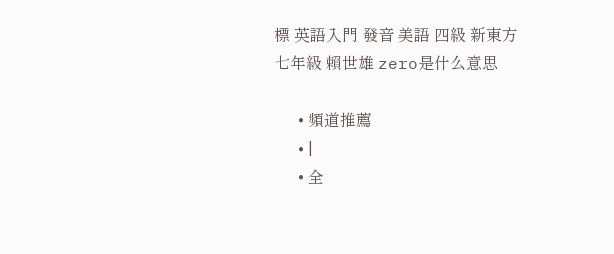標 英語入門 發音 美語 四級 新東方 七年級 賴世雄 zero是什么意思

      • 頻道推薦
      • |
      • 全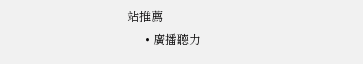站推薦
      • 廣播聽力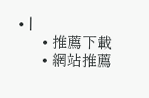• |
      • 推薦下載
      • 網站推薦